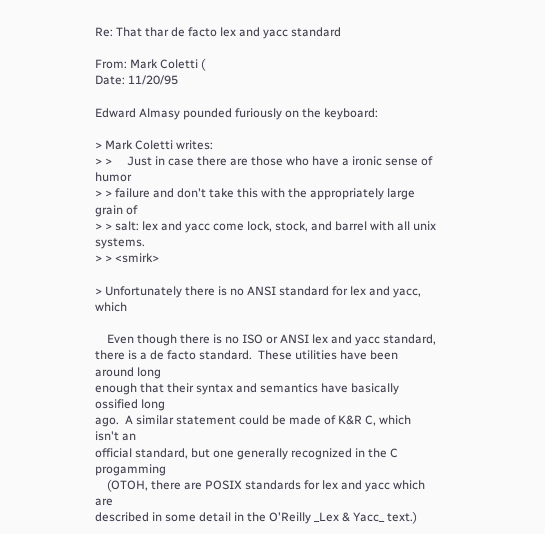Re: That thar de facto lex and yacc standard

From: Mark Coletti (
Date: 11/20/95

Edward Almasy pounded furiously on the keyboard:

> Mark Coletti writes:
> >     Just in case there are those who have a ironic sense of humor
> > failure and don't take this with the appropriately large grain of
> > salt: lex and yacc come lock, stock, and barrel with all unix systems.
> > <smirk>

> Unfortunately there is no ANSI standard for lex and yacc, which

    Even though there is no ISO or ANSI lex and yacc standard,
there is a de facto standard.  These utilities have been around long
enough that their syntax and semantics have basically ossified long
ago.  A similar statement could be made of K&R C, which isn't an
official standard, but one generally recognized in the C progamming
    (OTOH, there are POSIX standards for lex and yacc which are
described in some detail in the O'Reilly _Lex & Yacc_ text.)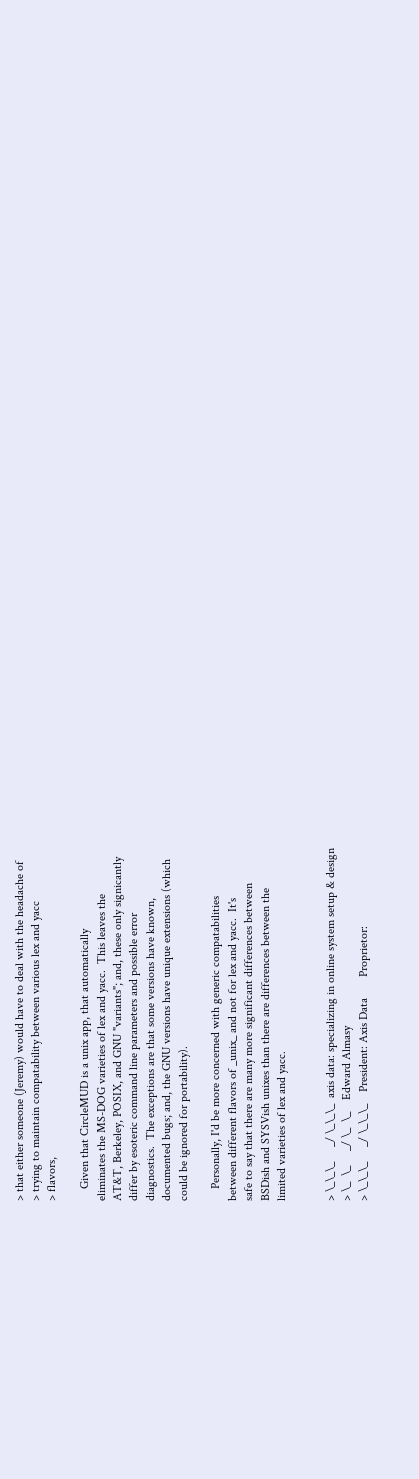> that either someone (Jeremy) would have to deal with the headache of
> trying to maintain compatability between various lex and yacc
> flavors,

    Given that CircleMUD is a unix app, that automatically
eliminates the MS-DOG varieties of lex and yacc.  This leaves the
AT&T, Berkeley, POSIX, and GNU "variants"; and, these only signicantly
differ by esoteric command line parameters and possible error
diagnostics.  The exceptions are that some versions have known,
documented bugs; and, the GNU versions have unique extensions (which
could be ignored for portability).

    Personally, I'd be more concerned with generic compatabilities
between different flavors of _unix_ and not for lex and yacc.  It's
safe to say that there are many more significant differences between
BSDish and SYSVish unixes than there are differences between the
limited varieties of lex and yacc.


> \_\_\_     _/ \_\_\_  axis data: specializing in online system setup & design
> \_  \_     _/ \_  \_    Edward Almasy
> \_\_\_     _/ \_\_\_    President: Axis Data       Proprietor: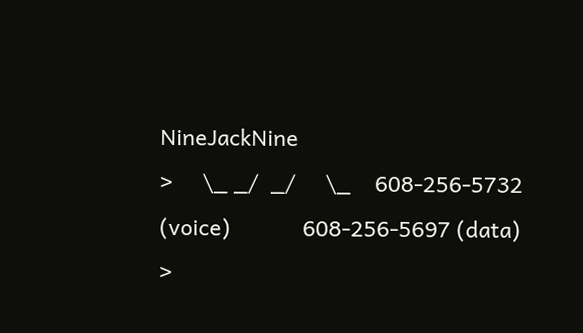NineJackNine
>     \_ _/  _/     \_    608-256-5732 (voice)            608-256-5697 (data)
>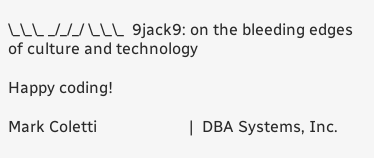\_\_\_ _/_/_/ \_\_\_  9jack9: on the bleeding edges of culture and technology

Happy coding!

Mark Coletti                       |  DBA Systems, Inc.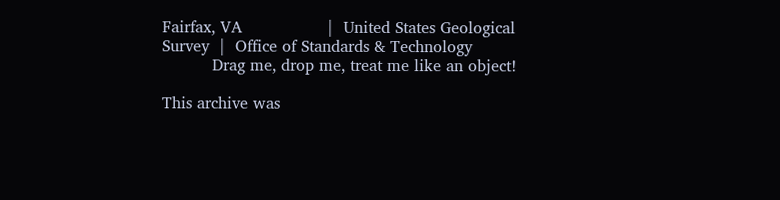Fairfax, VA                 |  United States Geological Survey  |  Office of Standards & Technology
          Drag me, drop me, treat me like an object!

This archive was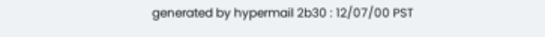generated by hypermail 2b30 : 12/07/00 PST